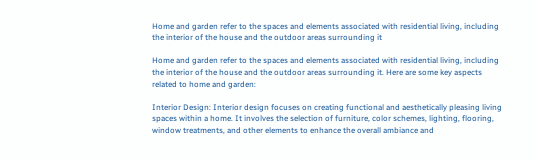Home and garden refer to the spaces and elements associated with residential living, including the interior of the house and the outdoor areas surrounding it

Home and garden refer to the spaces and elements associated with residential living, including the interior of the house and the outdoor areas surrounding it. Here are some key aspects related to home and garden:

Interior Design: Interior design focuses on creating functional and aesthetically pleasing living spaces within a home. It involves the selection of furniture, color schemes, lighting, flooring, window treatments, and other elements to enhance the overall ambiance and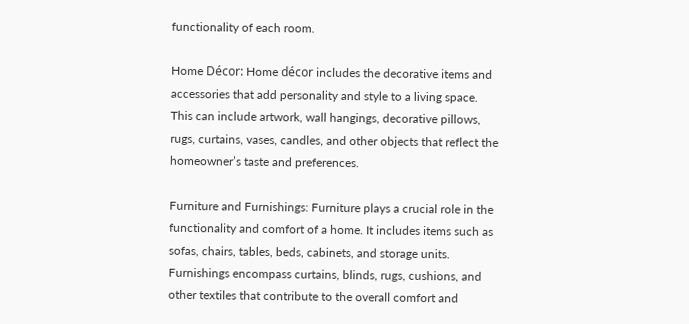functionality of each room.

Home Décor: Home décor includes the decorative items and accessories that add personality and style to a living space. This can include artwork, wall hangings, decorative pillows, rugs, curtains, vases, candles, and other objects that reflect the homeowner’s taste and preferences.

Furniture and Furnishings: Furniture plays a crucial role in the functionality and comfort of a home. It includes items such as sofas, chairs, tables, beds, cabinets, and storage units. Furnishings encompass curtains, blinds, rugs, cushions, and other textiles that contribute to the overall comfort and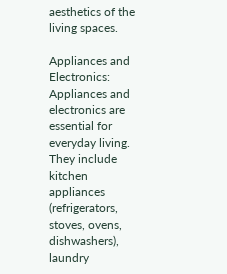aesthetics of the living spaces.

Appliances and Electronics: Appliances and electronics are essential for everyday living. They include kitchen appliances (refrigerators, stoves, ovens, dishwashers), laundry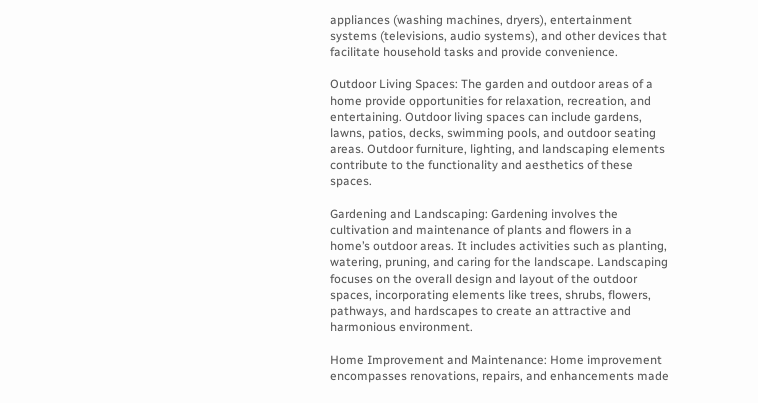appliances (washing machines, dryers), entertainment systems (televisions, audio systems), and other devices that facilitate household tasks and provide convenience.

Outdoor Living Spaces: The garden and outdoor areas of a home provide opportunities for relaxation, recreation, and entertaining. Outdoor living spaces can include gardens, lawns, patios, decks, swimming pools, and outdoor seating areas. Outdoor furniture, lighting, and landscaping elements contribute to the functionality and aesthetics of these spaces.

Gardening and Landscaping: Gardening involves the cultivation and maintenance of plants and flowers in a home’s outdoor areas. It includes activities such as planting, watering, pruning, and caring for the landscape. Landscaping focuses on the overall design and layout of the outdoor spaces, incorporating elements like trees, shrubs, flowers, pathways, and hardscapes to create an attractive and harmonious environment.

Home Improvement and Maintenance: Home improvement encompasses renovations, repairs, and enhancements made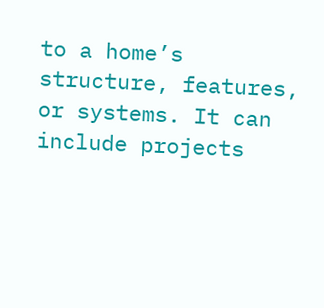to a home’s structure, features, or systems. It can include projects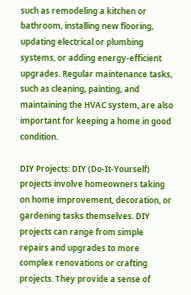such as remodeling a kitchen or bathroom, installing new flooring, updating electrical or plumbing systems, or adding energy-efficient upgrades. Regular maintenance tasks, such as cleaning, painting, and maintaining the HVAC system, are also important for keeping a home in good condition.

DIY Projects: DIY (Do-It-Yourself) projects involve homeowners taking on home improvement, decoration, or gardening tasks themselves. DIY projects can range from simple repairs and upgrades to more complex renovations or crafting projects. They provide a sense of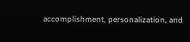accomplishment, personalization, and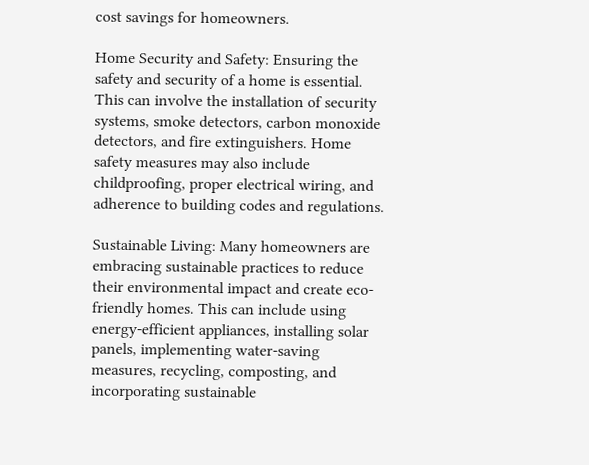cost savings for homeowners.

Home Security and Safety: Ensuring the safety and security of a home is essential. This can involve the installation of security systems, smoke detectors, carbon monoxide detectors, and fire extinguishers. Home safety measures may also include childproofing, proper electrical wiring, and adherence to building codes and regulations.

Sustainable Living: Many homeowners are embracing sustainable practices to reduce their environmental impact and create eco-friendly homes. This can include using energy-efficient appliances, installing solar panels, implementing water-saving measures, recycling, composting, and incorporating sustainable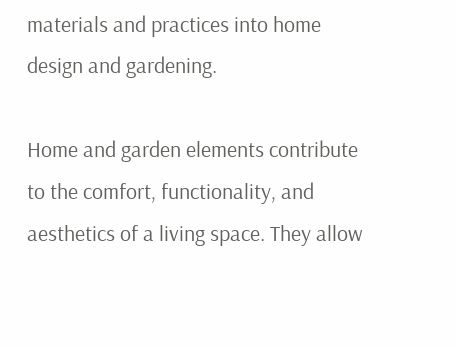materials and practices into home design and gardening.

Home and garden elements contribute to the comfort, functionality, and aesthetics of a living space. They allow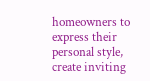homeowners to express their personal style, create inviting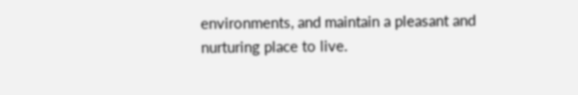environments, and maintain a pleasant and nurturing place to live.